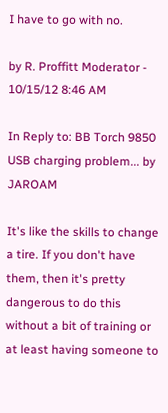I have to go with no.

by R. Proffitt Moderator - 10/15/12 8:46 AM

In Reply to: BB Torch 9850 USB charging problem... by JAROAM

It's like the skills to change a tire. If you don't have them, then it's pretty dangerous to do this without a bit of training or at least having someone to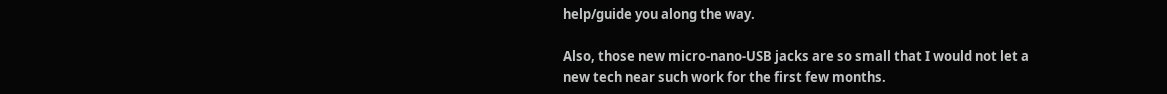help/guide you along the way.

Also, those new micro-nano-USB jacks are so small that I would not let a new tech near such work for the first few months.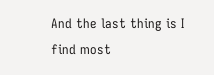And the last thing is I find most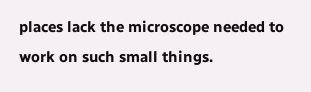places lack the microscope needed to work on such small things.